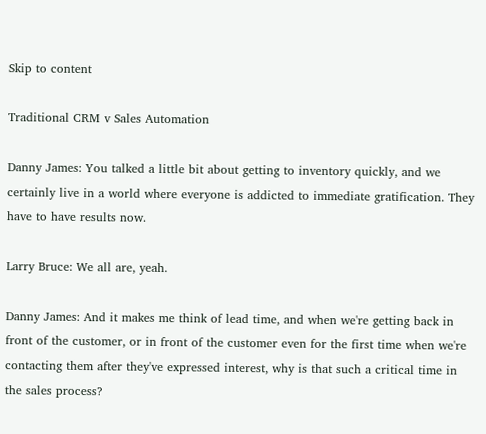Skip to content

Traditional CRM v Sales Automation

Danny James: You talked a little bit about getting to inventory quickly, and we certainly live in a world where everyone is addicted to immediate gratification. They have to have results now.

Larry Bruce: We all are, yeah.

Danny James: And it makes me think of lead time, and when we're getting back in front of the customer, or in front of the customer even for the first time when we're contacting them after they've expressed interest, why is that such a critical time in the sales process?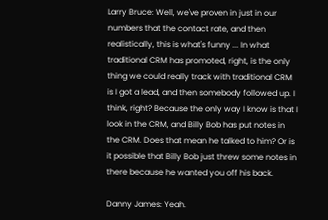Larry Bruce: Well, we've proven in just in our numbers that the contact rate, and then realistically, this is what's funny ... In what traditional CRM has promoted, right, is the only thing we could really track with traditional CRM is I got a lead, and then somebody followed up. I think, right? Because the only way I know is that I look in the CRM, and Billy Bob has put notes in the CRM. Does that mean he talked to him? Or is it possible that Billy Bob just threw some notes in there because he wanted you off his back.

Danny James: Yeah.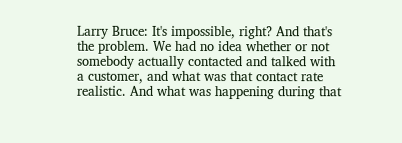Larry Bruce: It's impossible, right? And that's the problem. We had no idea whether or not somebody actually contacted and talked with a customer, and what was that contact rate realistic. And what was happening during that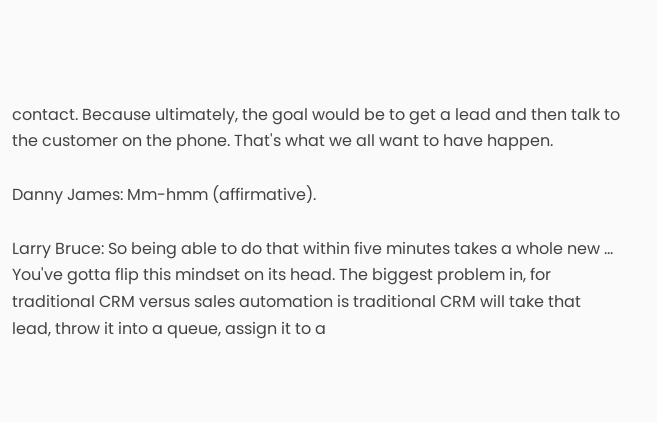contact. Because ultimately, the goal would be to get a lead and then talk to the customer on the phone. That's what we all want to have happen.

Danny James: Mm-hmm (affirmative).

Larry Bruce: So being able to do that within five minutes takes a whole new ... You've gotta flip this mindset on its head. The biggest problem in, for traditional CRM versus sales automation is traditional CRM will take that lead, throw it into a queue, assign it to a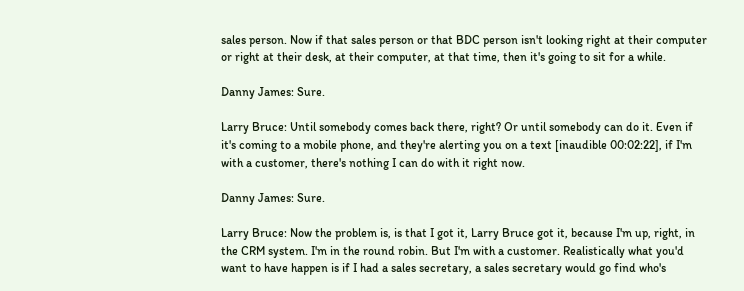sales person. Now if that sales person or that BDC person isn't looking right at their computer or right at their desk, at their computer, at that time, then it's going to sit for a while.

Danny James: Sure.

Larry Bruce: Until somebody comes back there, right? Or until somebody can do it. Even if it's coming to a mobile phone, and they're alerting you on a text [inaudible 00:02:22], if I'm with a customer, there's nothing I can do with it right now.

Danny James: Sure.

Larry Bruce: Now the problem is, is that I got it, Larry Bruce got it, because I'm up, right, in the CRM system. I'm in the round robin. But I'm with a customer. Realistically what you'd want to have happen is if I had a sales secretary, a sales secretary would go find who's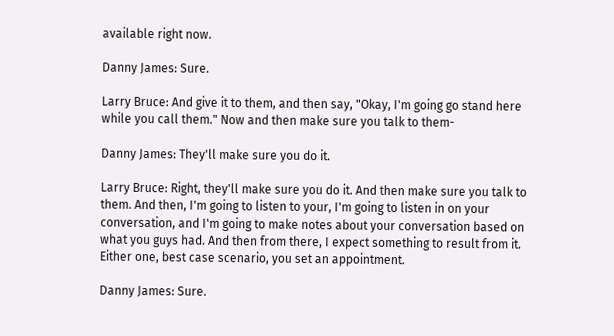available right now.

Danny James: Sure.

Larry Bruce: And give it to them, and then say, "Okay, I'm going go stand here while you call them." Now and then make sure you talk to them-

Danny James: They'll make sure you do it.

Larry Bruce: Right, they'll make sure you do it. And then make sure you talk to them. And then, I'm going to listen to your, I'm going to listen in on your conversation, and I'm going to make notes about your conversation based on what you guys had. And then from there, I expect something to result from it. Either one, best case scenario, you set an appointment.

Danny James: Sure.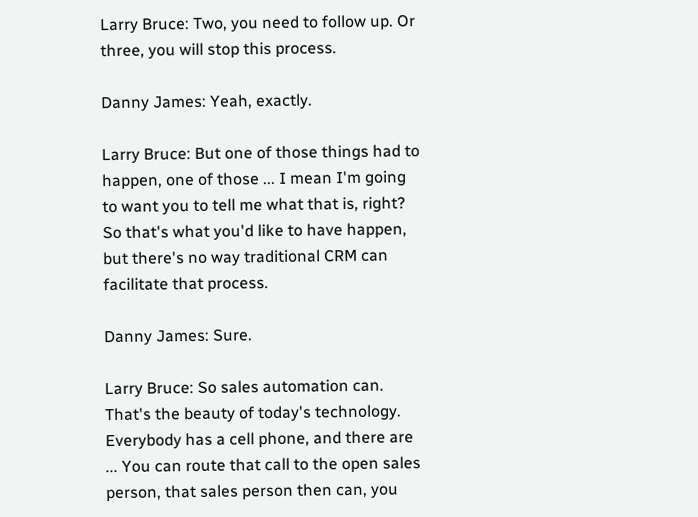Larry Bruce: Two, you need to follow up. Or three, you will stop this process.

Danny James: Yeah, exactly.

Larry Bruce: But one of those things had to happen, one of those ... I mean I'm going to want you to tell me what that is, right? So that's what you'd like to have happen, but there's no way traditional CRM can facilitate that process.

Danny James: Sure.

Larry Bruce: So sales automation can. That's the beauty of today's technology. Everybody has a cell phone, and there are ... You can route that call to the open sales person, that sales person then can, you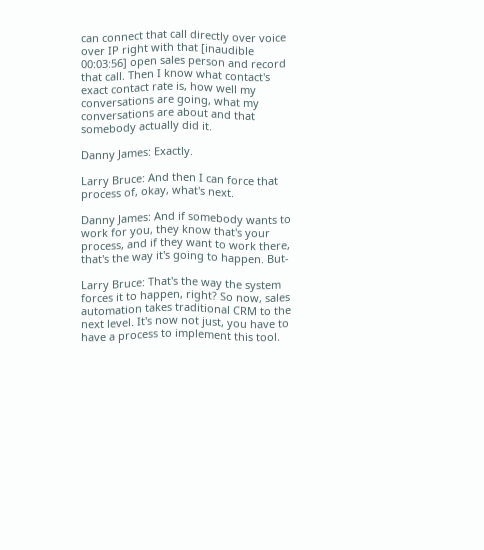can connect that call directly over voice over IP right with that [inaudible 00:03:56] open sales person and record that call. Then I know what contact's exact contact rate is, how well my conversations are going, what my conversations are about and that somebody actually did it.

Danny James: Exactly.

Larry Bruce: And then I can force that process of, okay, what's next.

Danny James: And if somebody wants to work for you, they know that's your process, and if they want to work there, that's the way it's going to happen. But-

Larry Bruce: That's the way the system forces it to happen, right? So now, sales automation takes traditional CRM to the next level. It's now not just, you have to have a process to implement this tool.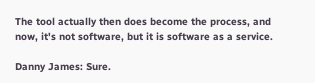The tool actually then does become the process, and now, it's not software, but it is software as a service.

Danny James: Sure.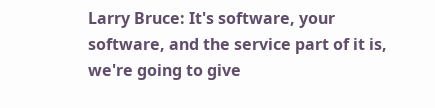Larry Bruce: It's software, your software, and the service part of it is, we're going to give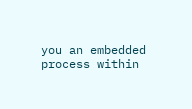you an embedded process within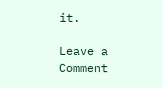it.

Leave a Comment